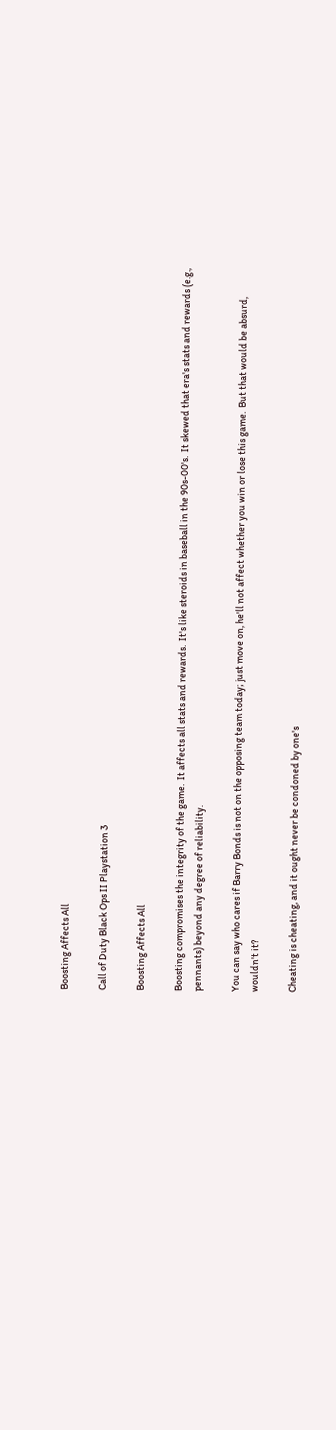Boosting Affects All

Call of Duty Black Ops II Playstation 3

Boosting Affects All

Boosting compromises the integrity of the game.  It affects all stats and rewards.  It's like steroids in baseball in the 90s-00's.  It skewed that era's stats and rewards (e.g., pennants) beyond any degree of reliability.

You can say who cares if Barry Bonds is not on the opposing team today; just move on, he'll not affect whether you win or lose this game.  But that would be absurd, wouldn't it?

Cheating is cheating, and it ought never be condoned by one's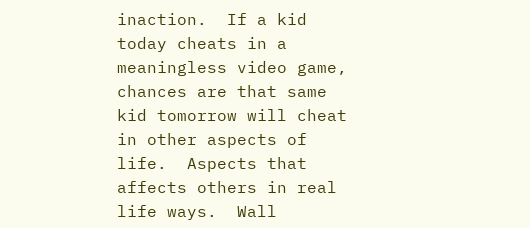inaction.  If a kid today cheats in a meaningless video game, chances are that same kid tomorrow will cheat in other aspects of life.  Aspects that affects others in real life ways.  Wall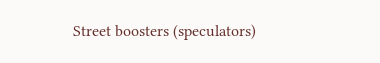Street boosters (speculators)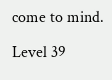come to mind.

Level 39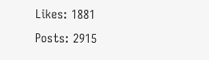Likes: 1881
Posts: 2915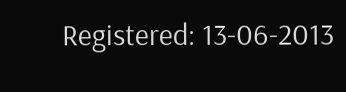Registered: 13-06-2013